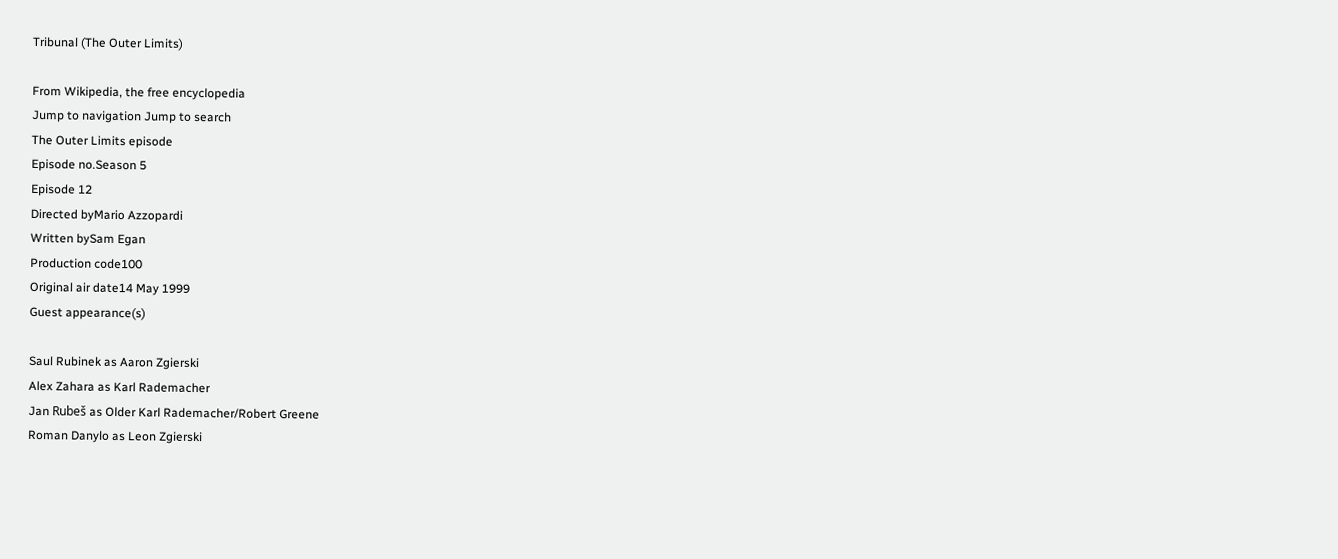Tribunal (The Outer Limits)

From Wikipedia, the free encyclopedia
Jump to navigation Jump to search
The Outer Limits episode
Episode no.Season 5
Episode 12
Directed byMario Azzopardi
Written bySam Egan
Production code100
Original air date14 May 1999
Guest appearance(s)

Saul Rubinek as Aaron Zgierski
Alex Zahara as Karl Rademacher
Jan Rubeš as Older Karl Rademacher/Robert Greene
Roman Danylo as Leon Zgierski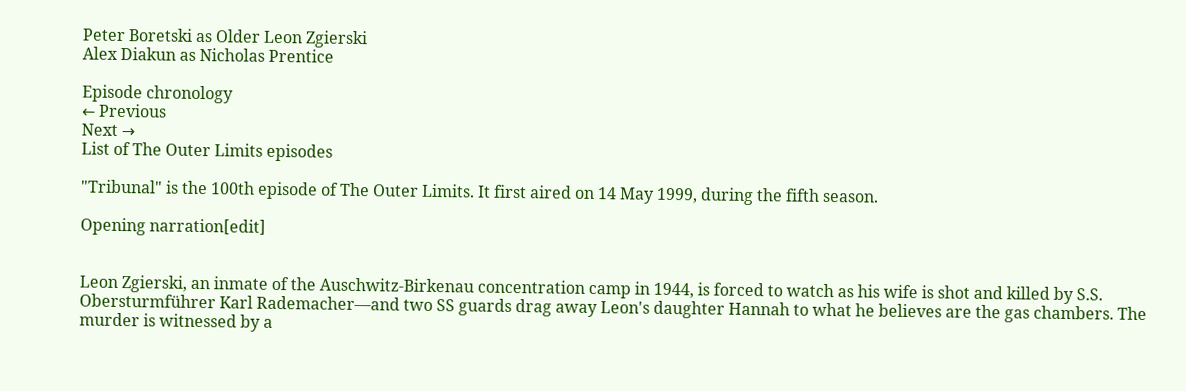Peter Boretski as Older Leon Zgierski
Alex Diakun as Nicholas Prentice

Episode chronology
← Previous
Next →
List of The Outer Limits episodes

"Tribunal" is the 100th episode of The Outer Limits. It first aired on 14 May 1999, during the fifth season.

Opening narration[edit]


Leon Zgierski, an inmate of the Auschwitz-Birkenau concentration camp in 1944, is forced to watch as his wife is shot and killed by S.S. Obersturmführer Karl Rademacher—and two SS guards drag away Leon's daughter Hannah to what he believes are the gas chambers. The murder is witnessed by a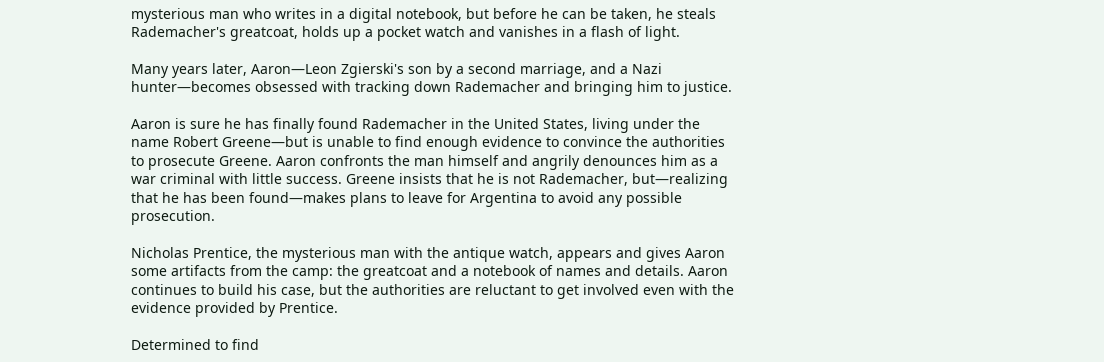mysterious man who writes in a digital notebook, but before he can be taken, he steals Rademacher's greatcoat, holds up a pocket watch and vanishes in a flash of light.

Many years later, Aaron—Leon Zgierski's son by a second marriage, and a Nazi hunter—becomes obsessed with tracking down Rademacher and bringing him to justice.

Aaron is sure he has finally found Rademacher in the United States, living under the name Robert Greene—but is unable to find enough evidence to convince the authorities to prosecute Greene. Aaron confronts the man himself and angrily denounces him as a war criminal with little success. Greene insists that he is not Rademacher, but—realizing that he has been found—makes plans to leave for Argentina to avoid any possible prosecution.

Nicholas Prentice, the mysterious man with the antique watch, appears and gives Aaron some artifacts from the camp: the greatcoat and a notebook of names and details. Aaron continues to build his case, but the authorities are reluctant to get involved even with the evidence provided by Prentice.

Determined to find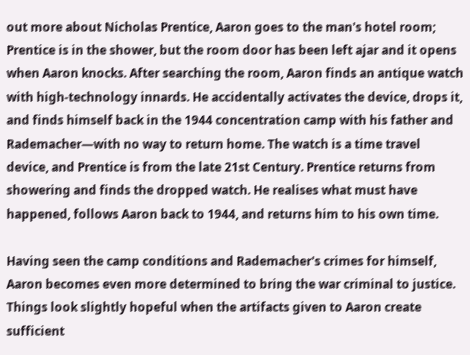out more about Nicholas Prentice, Aaron goes to the man's hotel room; Prentice is in the shower, but the room door has been left ajar and it opens when Aaron knocks. After searching the room, Aaron finds an antique watch with high-technology innards. He accidentally activates the device, drops it, and finds himself back in the 1944 concentration camp with his father and Rademacher—with no way to return home. The watch is a time travel device, and Prentice is from the late 21st Century. Prentice returns from showering and finds the dropped watch. He realises what must have happened, follows Aaron back to 1944, and returns him to his own time.

Having seen the camp conditions and Rademacher's crimes for himself, Aaron becomes even more determined to bring the war criminal to justice. Things look slightly hopeful when the artifacts given to Aaron create sufficient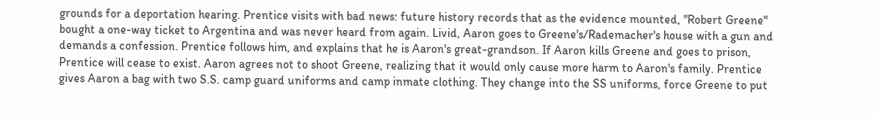grounds for a deportation hearing. Prentice visits with bad news: future history records that as the evidence mounted, "Robert Greene" bought a one-way ticket to Argentina and was never heard from again. Livid, Aaron goes to Greene's/Rademacher's house with a gun and demands a confession. Prentice follows him, and explains that he is Aaron's great-grandson. If Aaron kills Greene and goes to prison, Prentice will cease to exist. Aaron agrees not to shoot Greene, realizing that it would only cause more harm to Aaron's family. Prentice gives Aaron a bag with two S.S. camp guard uniforms and camp inmate clothing. They change into the SS uniforms, force Greene to put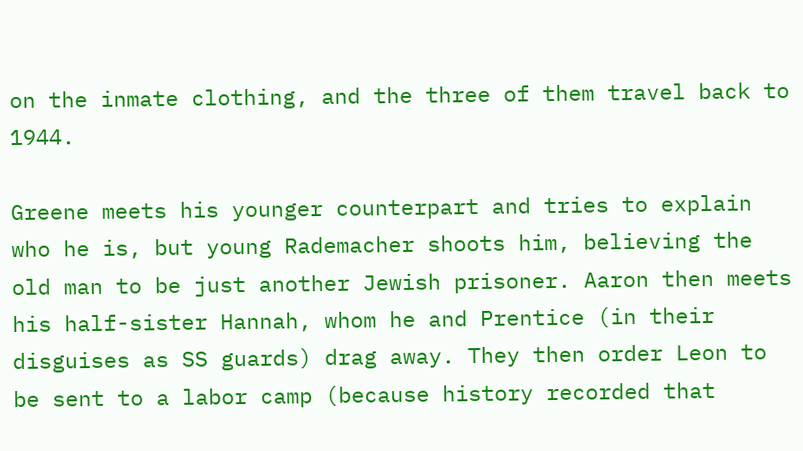on the inmate clothing, and the three of them travel back to 1944.

Greene meets his younger counterpart and tries to explain who he is, but young Rademacher shoots him, believing the old man to be just another Jewish prisoner. Aaron then meets his half-sister Hannah, whom he and Prentice (in their disguises as SS guards) drag away. They then order Leon to be sent to a labor camp (because history recorded that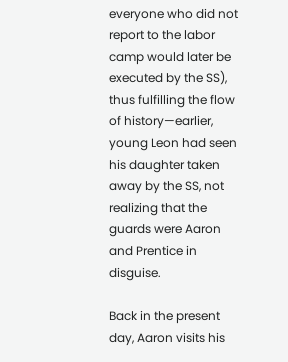everyone who did not report to the labor camp would later be executed by the SS), thus fulfilling the flow of history—earlier, young Leon had seen his daughter taken away by the SS, not realizing that the guards were Aaron and Prentice in disguise.

Back in the present day, Aaron visits his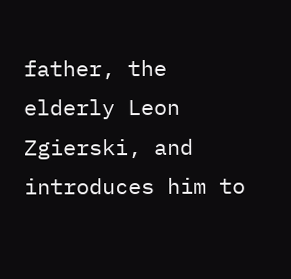father, the elderly Leon Zgierski, and introduces him to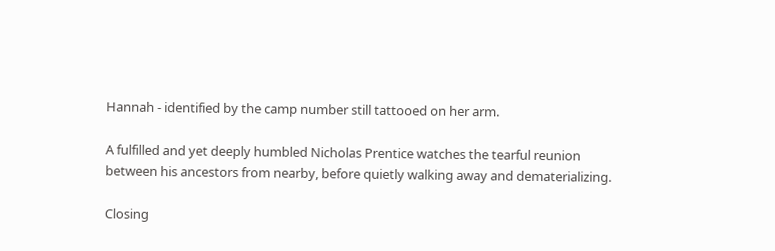Hannah - identified by the camp number still tattooed on her arm.

A fulfilled and yet deeply humbled Nicholas Prentice watches the tearful reunion between his ancestors from nearby, before quietly walking away and dematerializing.

Closing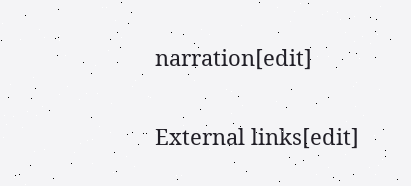narration[edit]

External links[edit]